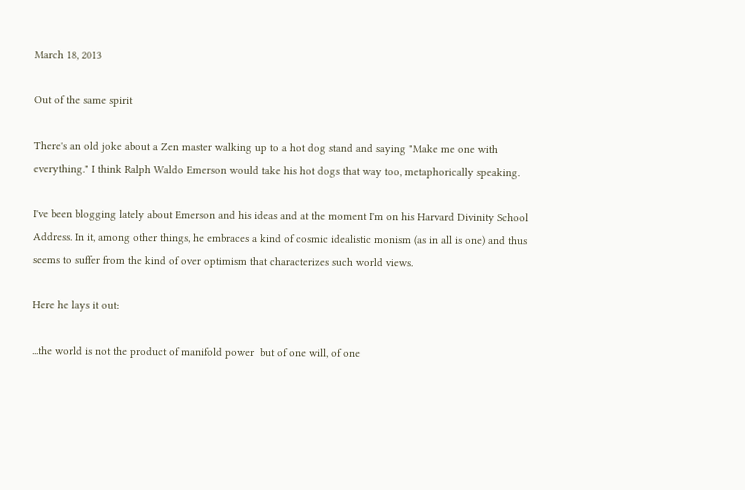March 18, 2013

Out of the same spirit

There's an old joke about a Zen master walking up to a hot dog stand and saying "Make me one with everything." I think Ralph Waldo Emerson would take his hot dogs that way too, metaphorically speaking.

I've been blogging lately about Emerson and his ideas and at the moment I'm on his Harvard Divinity School Address. In it, among other things, he embraces a kind of cosmic idealistic monism (as in all is one) and thus seems to suffer from the kind of over optimism that characterizes such world views.

Here he lays it out:

...the world is not the product of manifold power  but of one will, of one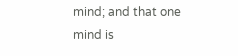mind; and that one mind is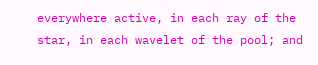everywhere active, in each ray of the star, in each wavelet of the pool; and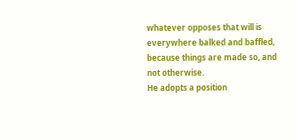whatever opposes that will is everywhere balked and baffled, because things are made so, and not otherwise.
He adopts a position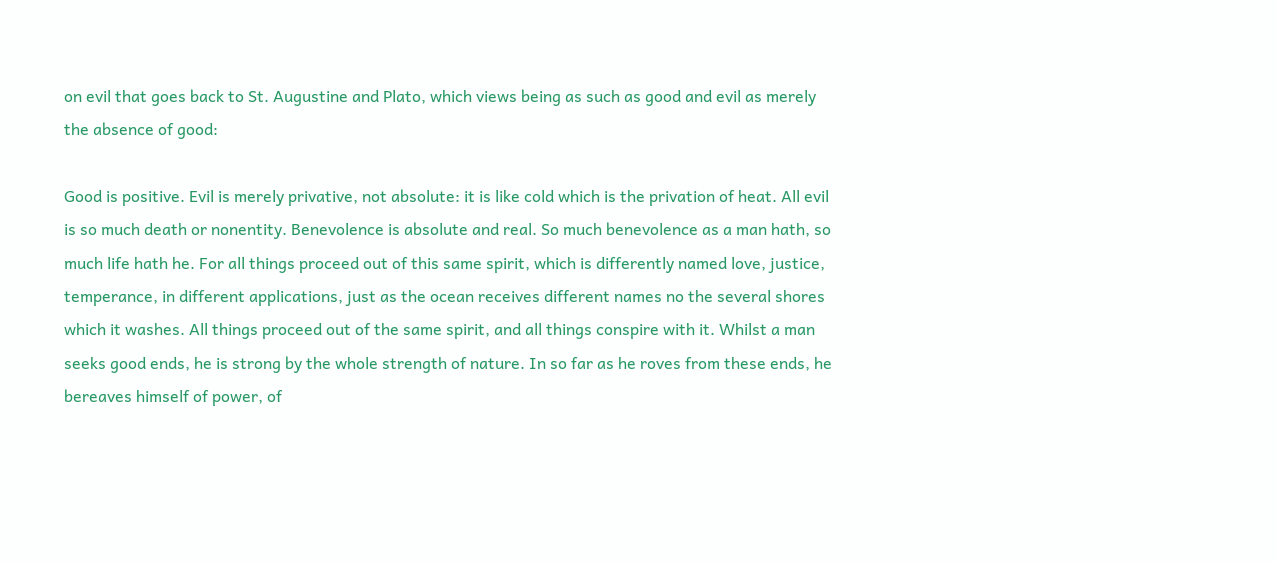on evil that goes back to St. Augustine and Plato, which views being as such as good and evil as merely the absence of good:

Good is positive. Evil is merely privative, not absolute: it is like cold which is the privation of heat. All evil is so much death or nonentity. Benevolence is absolute and real. So much benevolence as a man hath, so much life hath he. For all things proceed out of this same spirit, which is differently named love, justice, temperance, in different applications, just as the ocean receives different names no the several shores which it washes. All things proceed out of the same spirit, and all things conspire with it. Whilst a man seeks good ends, he is strong by the whole strength of nature. In so far as he roves from these ends, he bereaves himself of power, of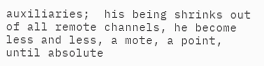auxiliaries;  his being shrinks out of all remote channels, he become less and less, a mote, a point, until absolute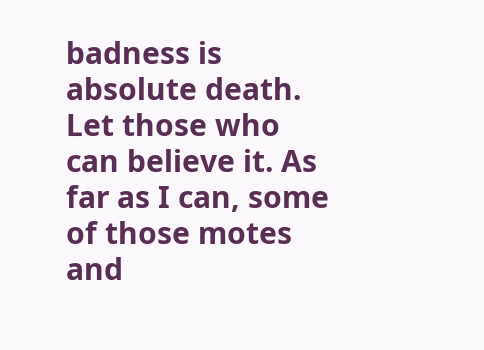badness is absolute death.
Let those who can believe it. As far as I can, some of those motes and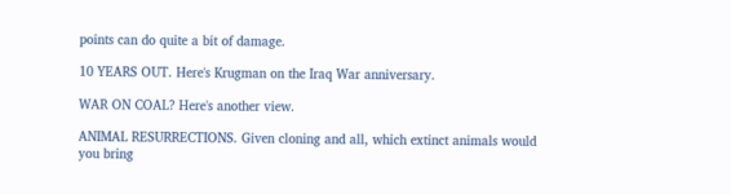points can do quite a bit of damage.

10 YEARS OUT. Here's Krugman on the Iraq War anniversary.

WAR ON COAL? Here's another view.

ANIMAL RESURRECTIONS. Given cloning and all, which extinct animals would you bring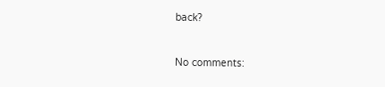back?


No comments: